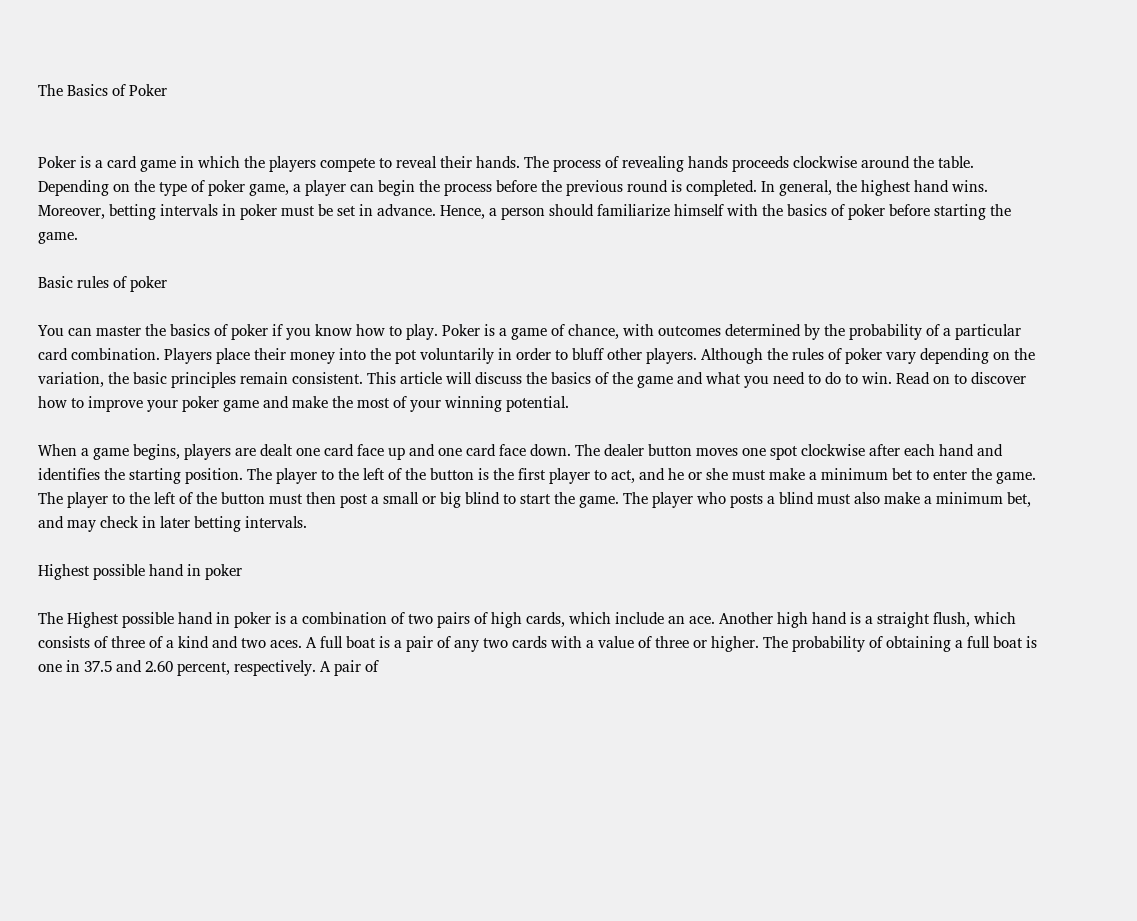The Basics of Poker


Poker is a card game in which the players compete to reveal their hands. The process of revealing hands proceeds clockwise around the table. Depending on the type of poker game, a player can begin the process before the previous round is completed. In general, the highest hand wins. Moreover, betting intervals in poker must be set in advance. Hence, a person should familiarize himself with the basics of poker before starting the game.

Basic rules of poker

You can master the basics of poker if you know how to play. Poker is a game of chance, with outcomes determined by the probability of a particular card combination. Players place their money into the pot voluntarily in order to bluff other players. Although the rules of poker vary depending on the variation, the basic principles remain consistent. This article will discuss the basics of the game and what you need to do to win. Read on to discover how to improve your poker game and make the most of your winning potential.

When a game begins, players are dealt one card face up and one card face down. The dealer button moves one spot clockwise after each hand and identifies the starting position. The player to the left of the button is the first player to act, and he or she must make a minimum bet to enter the game. The player to the left of the button must then post a small or big blind to start the game. The player who posts a blind must also make a minimum bet, and may check in later betting intervals.

Highest possible hand in poker

The Highest possible hand in poker is a combination of two pairs of high cards, which include an ace. Another high hand is a straight flush, which consists of three of a kind and two aces. A full boat is a pair of any two cards with a value of three or higher. The probability of obtaining a full boat is one in 37.5 and 2.60 percent, respectively. A pair of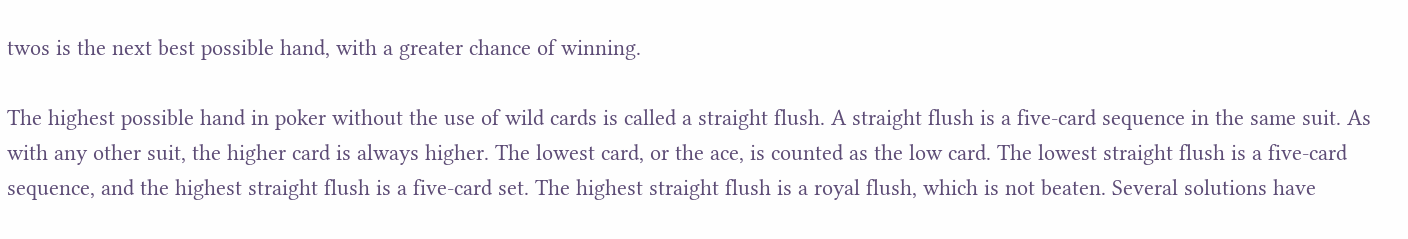twos is the next best possible hand, with a greater chance of winning.

The highest possible hand in poker without the use of wild cards is called a straight flush. A straight flush is a five-card sequence in the same suit. As with any other suit, the higher card is always higher. The lowest card, or the ace, is counted as the low card. The lowest straight flush is a five-card sequence, and the highest straight flush is a five-card set. The highest straight flush is a royal flush, which is not beaten. Several solutions have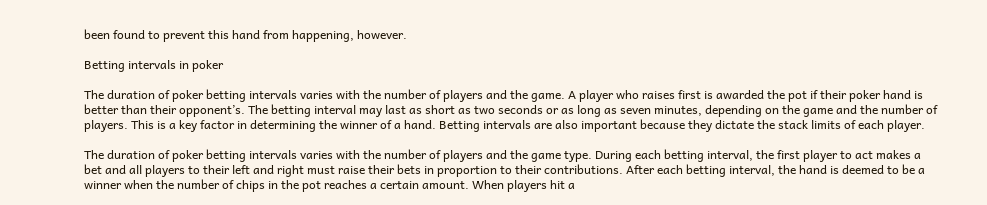been found to prevent this hand from happening, however.

Betting intervals in poker

The duration of poker betting intervals varies with the number of players and the game. A player who raises first is awarded the pot if their poker hand is better than their opponent’s. The betting interval may last as short as two seconds or as long as seven minutes, depending on the game and the number of players. This is a key factor in determining the winner of a hand. Betting intervals are also important because they dictate the stack limits of each player.

The duration of poker betting intervals varies with the number of players and the game type. During each betting interval, the first player to act makes a bet and all players to their left and right must raise their bets in proportion to their contributions. After each betting interval, the hand is deemed to be a winner when the number of chips in the pot reaches a certain amount. When players hit a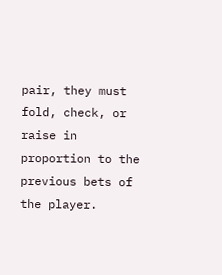pair, they must fold, check, or raise in proportion to the previous bets of the player.